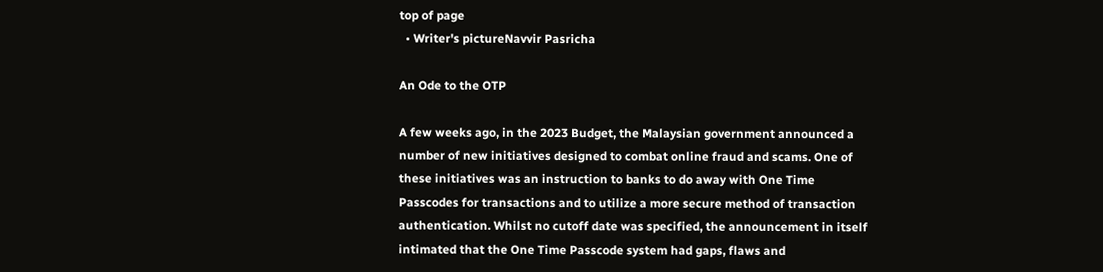top of page
  • Writer's pictureNavvir Pasricha

An Ode to the OTP

A few weeks ago, in the 2023 Budget, the Malaysian government announced a number of new initiatives designed to combat online fraud and scams. One of these initiatives was an instruction to banks to do away with One Time Passcodes for transactions and to utilize a more secure method of transaction authentication. Whilst no cutoff date was specified, the announcement in itself intimated that the One Time Passcode system had gaps, flaws and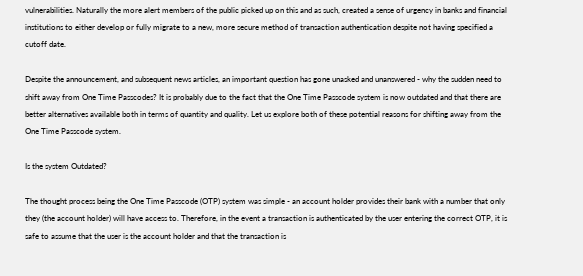vulnerabilities. Naturally the more alert members of the public picked up on this and as such, created a sense of urgency in banks and financial institutions to either develop or fully migrate to a new, more secure method of transaction authentication despite not having specified a cutoff date.

Despite the announcement, and subsequent news articles, an important question has gone unasked and unanswered - why the sudden need to shift away from One Time Passcodes? It is probably due to the fact that the One Time Passcode system is now outdated and that there are better alternatives available both in terms of quantity and quality. Let us explore both of these potential reasons for shifting away from the One Time Passcode system.

Is the system Outdated?

The thought process being the One Time Passcode (OTP) system was simple - an account holder provides their bank with a number that only they (the account holder) will have access to. Therefore, in the event a transaction is authenticated by the user entering the correct OTP, it is safe to assume that the user is the account holder and that the transaction is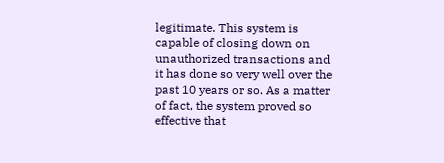legitimate. This system is capable of closing down on unauthorized transactions and it has done so very well over the past 10 years or so. As a matter of fact, the system proved so effective that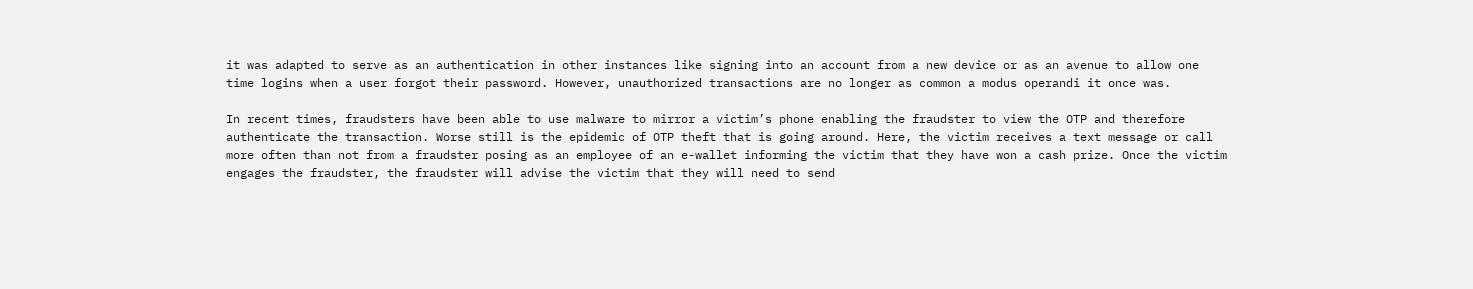it was adapted to serve as an authentication in other instances like signing into an account from a new device or as an avenue to allow one time logins when a user forgot their password. However, unauthorized transactions are no longer as common a modus operandi it once was.

In recent times, fraudsters have been able to use malware to mirror a victim’s phone enabling the fraudster to view the OTP and therefore authenticate the transaction. Worse still is the epidemic of OTP theft that is going around. Here, the victim receives a text message or call more often than not from a fraudster posing as an employee of an e-wallet informing the victim that they have won a cash prize. Once the victim engages the fraudster, the fraudster will advise the victim that they will need to send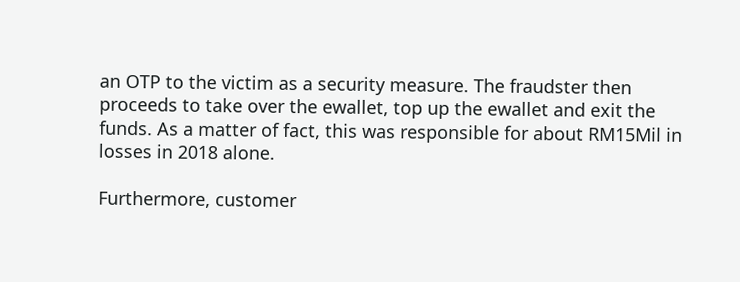an OTP to the victim as a security measure. The fraudster then proceeds to take over the ewallet, top up the ewallet and exit the funds. As a matter of fact, this was responsible for about RM15Mil in losses in 2018 alone.

Furthermore, customer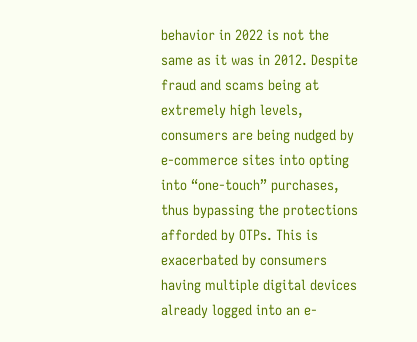behavior in 2022 is not the same as it was in 2012. Despite fraud and scams being at extremely high levels, consumers are being nudged by e-commerce sites into opting into “one-touch” purchases, thus bypassing the protections afforded by OTPs. This is exacerbated by consumers having multiple digital devices already logged into an e-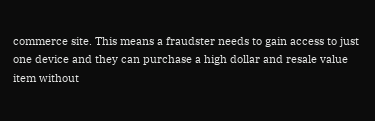commerce site. This means a fraudster needs to gain access to just one device and they can purchase a high dollar and resale value item without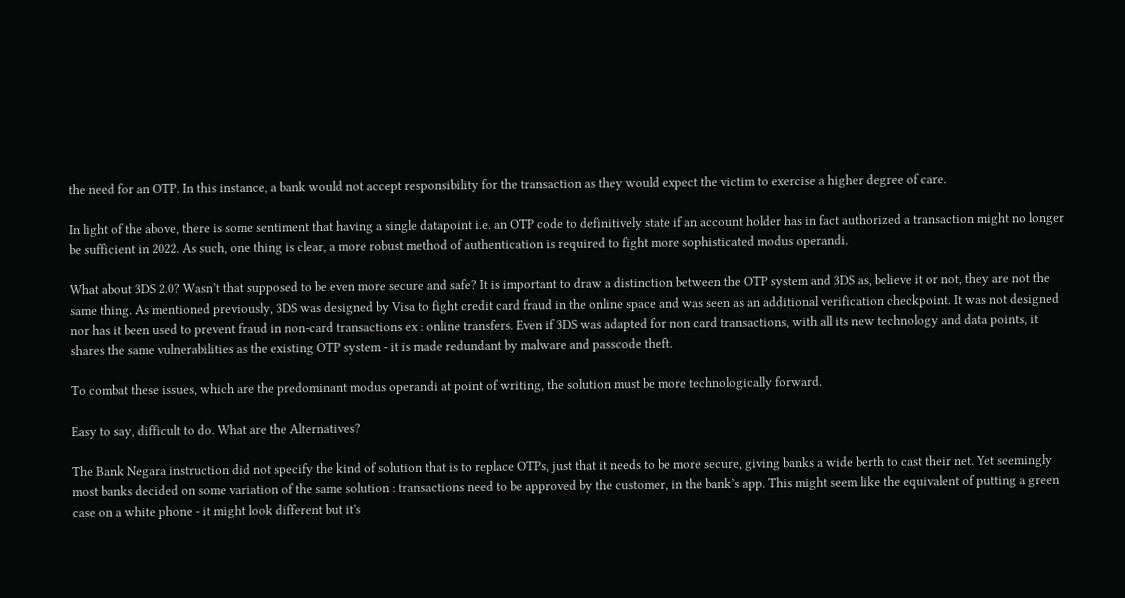the need for an OTP. In this instance, a bank would not accept responsibility for the transaction as they would expect the victim to exercise a higher degree of care.

In light of the above, there is some sentiment that having a single datapoint i.e. an OTP code to definitively state if an account holder has in fact authorized a transaction might no longer be sufficient in 2022. As such, one thing is clear, a more robust method of authentication is required to fight more sophisticated modus operandi.

What about 3DS 2.0? Wasn’t that supposed to be even more secure and safe? It is important to draw a distinction between the OTP system and 3DS as, believe it or not, they are not the same thing. As mentioned previously, 3DS was designed by Visa to fight credit card fraud in the online space and was seen as an additional verification checkpoint. It was not designed nor has it been used to prevent fraud in non-card transactions ex : online transfers. Even if 3DS was adapted for non card transactions, with all its new technology and data points, it shares the same vulnerabilities as the existing OTP system - it is made redundant by malware and passcode theft.

To combat these issues, which are the predominant modus operandi at point of writing, the solution must be more technologically forward.

Easy to say, difficult to do. What are the Alternatives?

The Bank Negara instruction did not specify the kind of solution that is to replace OTPs, just that it needs to be more secure, giving banks a wide berth to cast their net. Yet seemingly most banks decided on some variation of the same solution : transactions need to be approved by the customer, in the bank’s app. This might seem like the equivalent of putting a green case on a white phone - it might look different but it's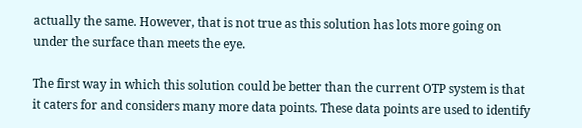actually the same. However, that is not true as this solution has lots more going on under the surface than meets the eye.

The first way in which this solution could be better than the current OTP system is that it caters for and considers many more data points. These data points are used to identify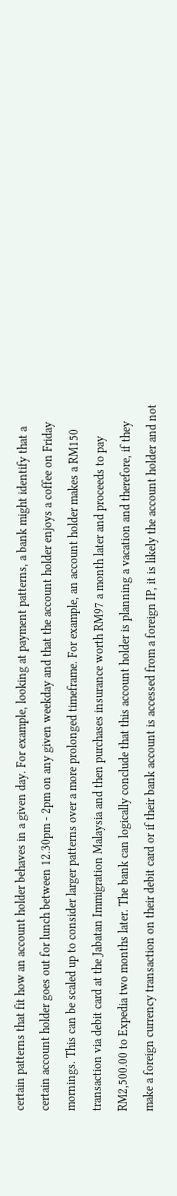certain patterns that fit how an account holder behaves in a given day. For example, looking at payment patterns, a bank might identify that a certain account holder goes out for lunch between 12.30pm - 2pm on any given weekday and that the account holder enjoys a coffee on Friday mornings. This can be scaled up to consider larger patterns over a more prolonged timeframe. For example, an account holder makes a RM150 transaction via debit card at the Jabatan Immigration Malaysia and then purchases insurance worth RM97 a month later and proceeds to pay RM2,500.00 to Expedia two months later. The bank can logically conclude that this account holder is planning a vacation and therefore, if they make a foreign currency transaction on their debit card or if their bank account is accessed from a foreign IP, it is likely the account holder and not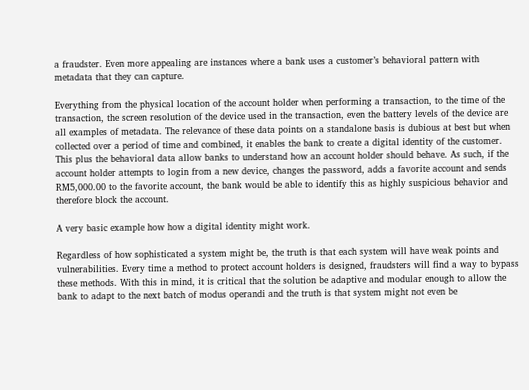a fraudster. Even more appealing are instances where a bank uses a customer’s behavioral pattern with metadata that they can capture.

Everything from the physical location of the account holder when performing a transaction, to the time of the transaction, the screen resolution of the device used in the transaction, even the battery levels of the device are all examples of metadata. The relevance of these data points on a standalone basis is dubious at best but when collected over a period of time and combined, it enables the bank to create a digital identity of the customer. This plus the behavioral data allow banks to understand how an account holder should behave. As such, if the account holder attempts to login from a new device, changes the password, adds a favorite account and sends RM5,000.00 to the favorite account, the bank would be able to identify this as highly suspicious behavior and therefore block the account.

A very basic example how how a digital identity might work.

Regardless of how sophisticated a system might be, the truth is that each system will have weak points and vulnerabilities. Every time a method to protect account holders is designed, fraudsters will find a way to bypass these methods. With this in mind, it is critical that the solution be adaptive and modular enough to allow the bank to adapt to the next batch of modus operandi and the truth is that system might not even be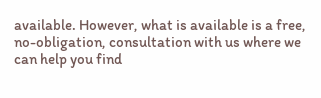available. However, what is available is a free, no-obligation, consultation with us where we can help you find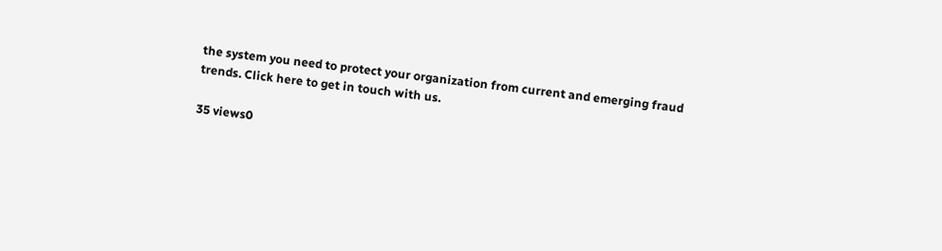the system you need to protect your organization from current and emerging fraud trends. Click here to get in touch with us.

35 views0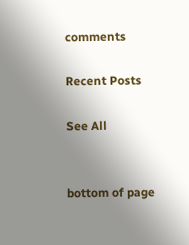comments

Recent Posts

See All


bottom of page